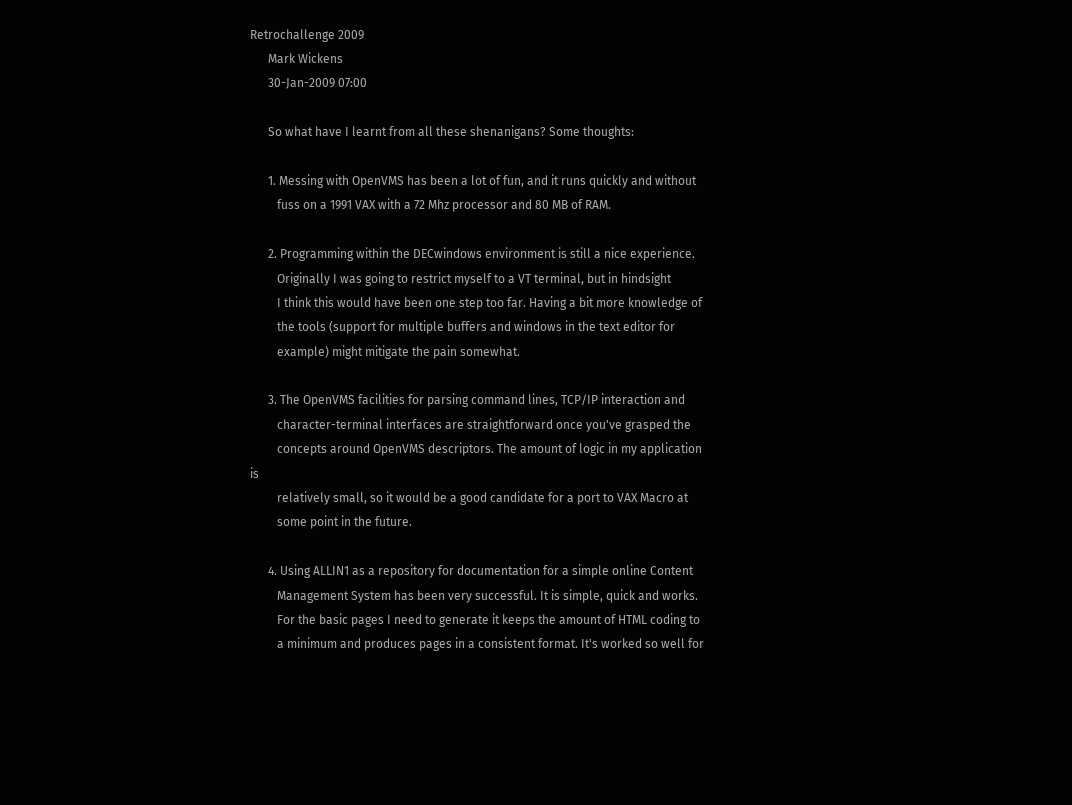Retrochallenge 2009
      Mark Wickens
      30-Jan-2009 07:00

      So what have I learnt from all these shenanigans? Some thoughts:

      1. Messing with OpenVMS has been a lot of fun, and it runs quickly and without
         fuss on a 1991 VAX with a 72 Mhz processor and 80 MB of RAM.

      2. Programming within the DECwindows environment is still a nice experience.
         Originally I was going to restrict myself to a VT terminal, but in hindsight
         I think this would have been one step too far. Having a bit more knowledge of
         the tools (support for multiple buffers and windows in the text editor for
         example) might mitigate the pain somewhat.

      3. The OpenVMS facilities for parsing command lines, TCP/IP interaction and
         character-terminal interfaces are straightforward once you've grasped the
         concepts around OpenVMS descriptors. The amount of logic in my application is
         relatively small, so it would be a good candidate for a port to VAX Macro at
         some point in the future.

      4. Using ALLIN1 as a repository for documentation for a simple online Content
         Management System has been very successful. It is simple, quick and works.
         For the basic pages I need to generate it keeps the amount of HTML coding to
         a minimum and produces pages in a consistent format. It's worked so well for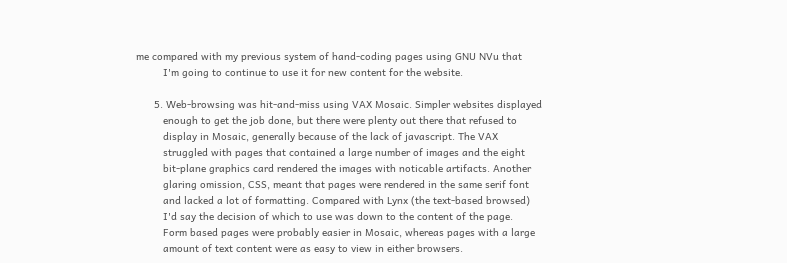me compared with my previous system of hand-coding pages using GNU NVu that
         I'm going to continue to use it for new content for the website.

      5. Web-browsing was hit-and-miss using VAX Mosaic. Simpler websites displayed
         enough to get the job done, but there were plenty out there that refused to
         display in Mosaic, generally because of the lack of javascript. The VAX
         struggled with pages that contained a large number of images and the eight
         bit-plane graphics card rendered the images with noticable artifacts. Another
         glaring omission, CSS, meant that pages were rendered in the same serif font
         and lacked a lot of formatting. Compared with Lynx (the text-based browsed)
         I'd say the decision of which to use was down to the content of the page.
         Form based pages were probably easier in Mosaic, whereas pages with a large
         amount of text content were as easy to view in either browsers.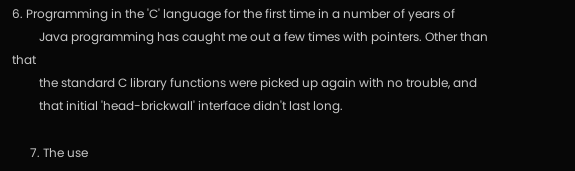6. Programming in the 'C' language for the first time in a number of years of
         Java programming has caught me out a few times with pointers. Other than that
         the standard C library functions were picked up again with no trouble, and
         that initial 'head-brickwall' interface didn't last long.

      7. The use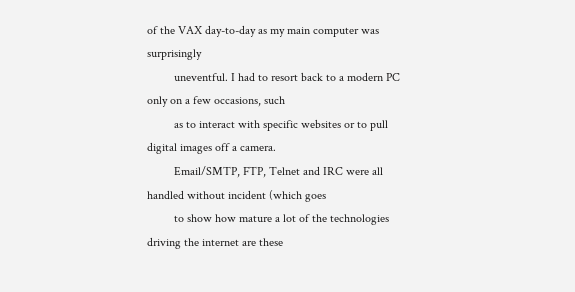of the VAX day-to-day as my main computer was surprisingly
         uneventful. I had to resort back to a modern PC only on a few occasions, such
         as to interact with specific websites or to pull digital images off a camera.
         Email/SMTP, FTP, Telnet and IRC were all handled without incident (which goes
         to show how mature a lot of the technologies driving the internet are these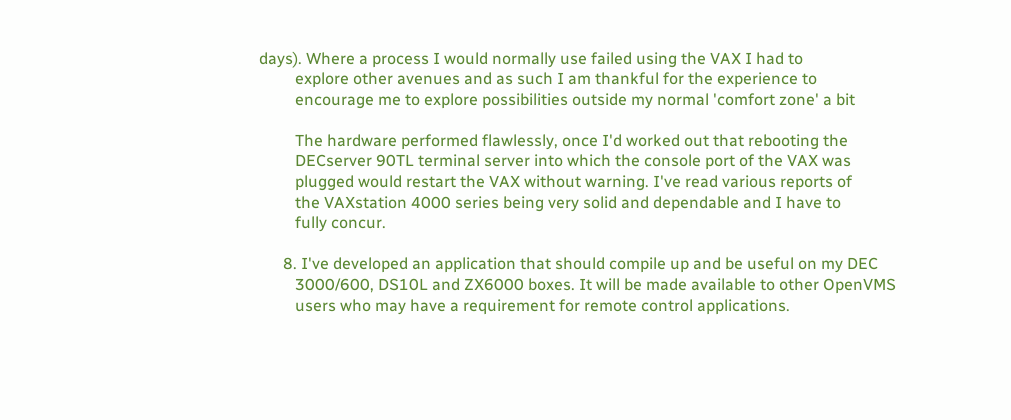days). Where a process I would normally use failed using the VAX I had to
         explore other avenues and as such I am thankful for the experience to
         encourage me to explore possibilities outside my normal 'comfort zone' a bit

         The hardware performed flawlessly, once I'd worked out that rebooting the
         DECserver 90TL terminal server into which the console port of the VAX was
         plugged would restart the VAX without warning. I've read various reports of
         the VAXstation 4000 series being very solid and dependable and I have to
         fully concur.

      8. I've developed an application that should compile up and be useful on my DEC
         3000/600, DS10L and ZX6000 boxes. It will be made available to other OpenVMS
         users who may have a requirement for remote control applications.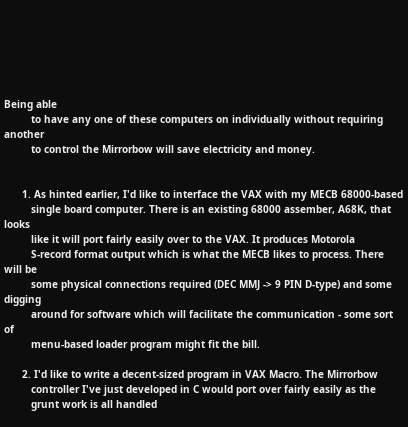Being able
         to have any one of these computers on individually without requiring another
         to control the Mirrorbow will save electricity and money.


      1. As hinted earlier, I'd like to interface the VAX with my MECB 68000-based
         single board computer. There is an existing 68000 assember, A68K, that looks
         like it will port fairly easily over to the VAX. It produces Motorola
         S-record format output which is what the MECB likes to process. There will be
         some physical connections required (DEC MMJ -> 9 PIN D-type) and some digging
         around for software which will facilitate the communication - some sort of
         menu-based loader program might fit the bill.

      2. I'd like to write a decent-sized program in VAX Macro. The Mirrorbow
         controller I've just developed in C would port over fairly easily as the
         grunt work is all handled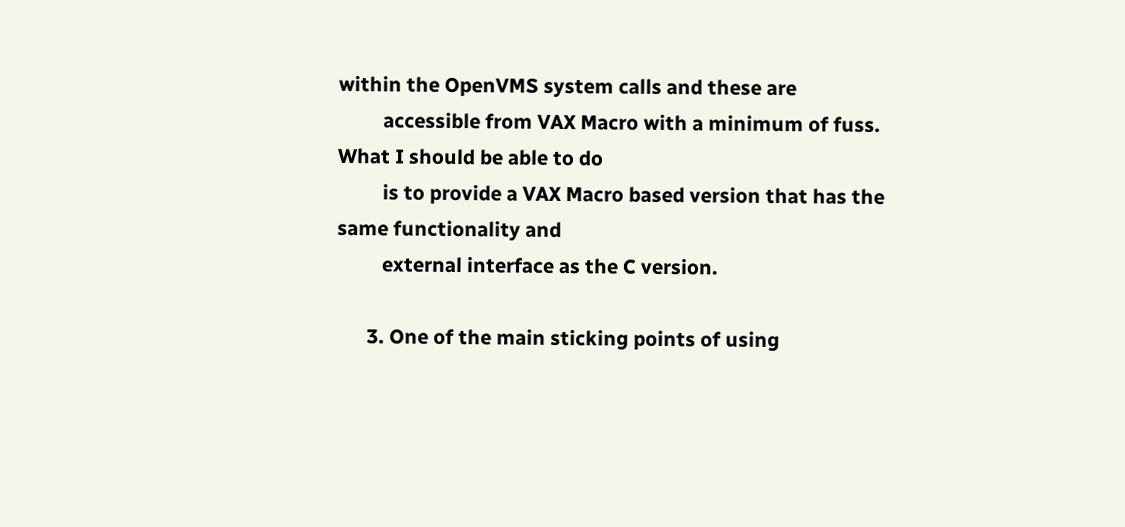within the OpenVMS system calls and these are
         accessible from VAX Macro with a minimum of fuss. What I should be able to do
         is to provide a VAX Macro based version that has the same functionality and
         external interface as the C version.

      3. One of the main sticking points of using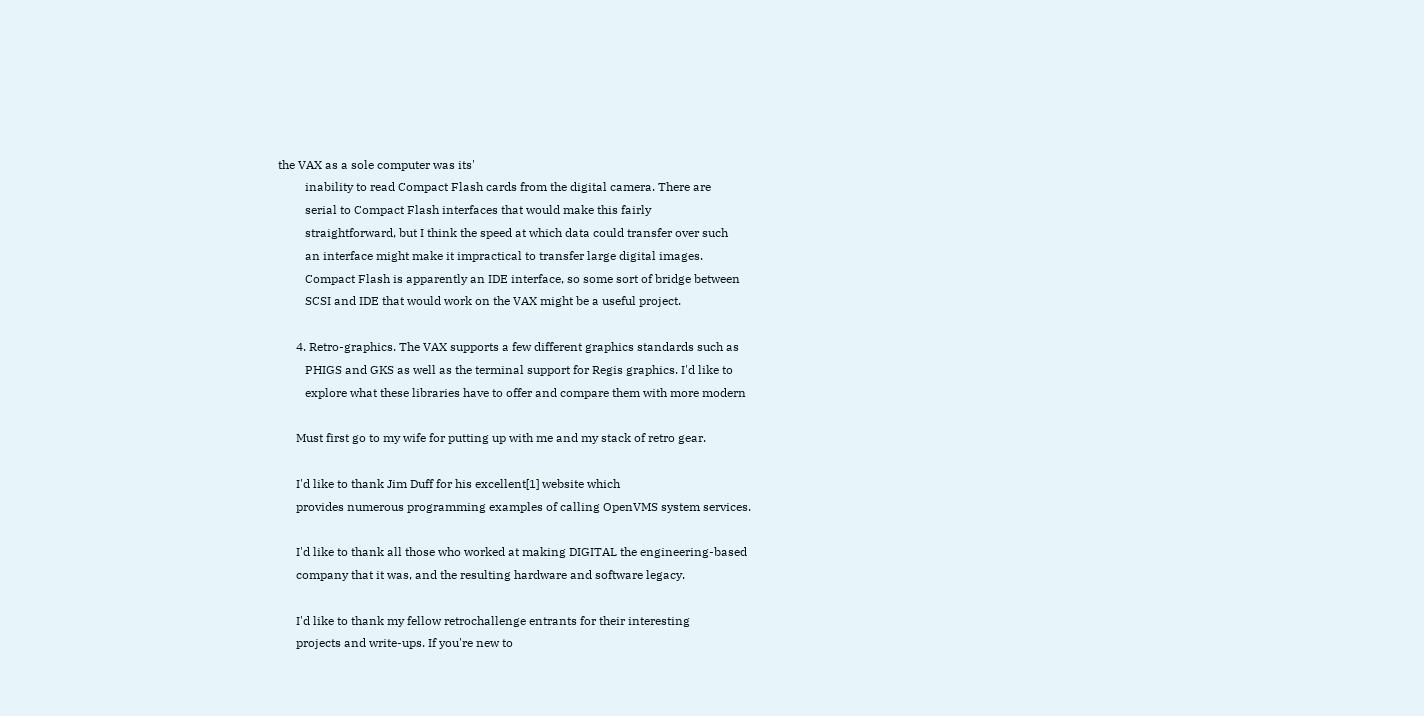the VAX as a sole computer was its'
         inability to read Compact Flash cards from the digital camera. There are
         serial to Compact Flash interfaces that would make this fairly
         straightforward, but I think the speed at which data could transfer over such
         an interface might make it impractical to transfer large digital images.
         Compact Flash is apparently an IDE interface, so some sort of bridge between
         SCSI and IDE that would work on the VAX might be a useful project.

      4. Retro-graphics. The VAX supports a few different graphics standards such as
         PHIGS and GKS as well as the terminal support for Regis graphics. I'd like to
         explore what these libraries have to offer and compare them with more modern

      Must first go to my wife for putting up with me and my stack of retro gear.

      I'd like to thank Jim Duff for his excellent[1] website which
      provides numerous programming examples of calling OpenVMS system services.

      I'd like to thank all those who worked at making DIGITAL the engineering-based
      company that it was, and the resulting hardware and software legacy.

      I'd like to thank my fellow retrochallenge entrants for their interesting
      projects and write-ups. If you're new to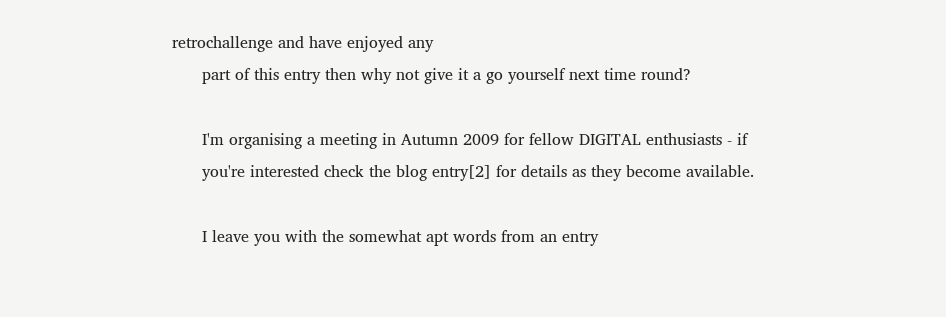retrochallenge and have enjoyed any
      part of this entry then why not give it a go yourself next time round?

      I'm organising a meeting in Autumn 2009 for fellow DIGITAL enthusiasts - if
      you're interested check the blog entry[2] for details as they become available.

      I leave you with the somewhat apt words from an entry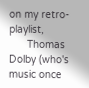on my retro-playlist,
      Thomas Dolby (who's music once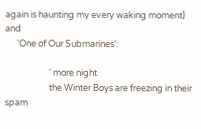again is haunting my every waking moment) and
      'One of Our Submarines':

                      ' more night
                      the Winter Boys are freezing in their spam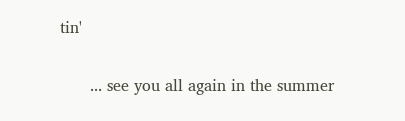tin'

      ... see you all again in the summer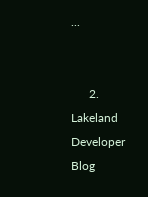...


      2. Lakeland Developer Blog